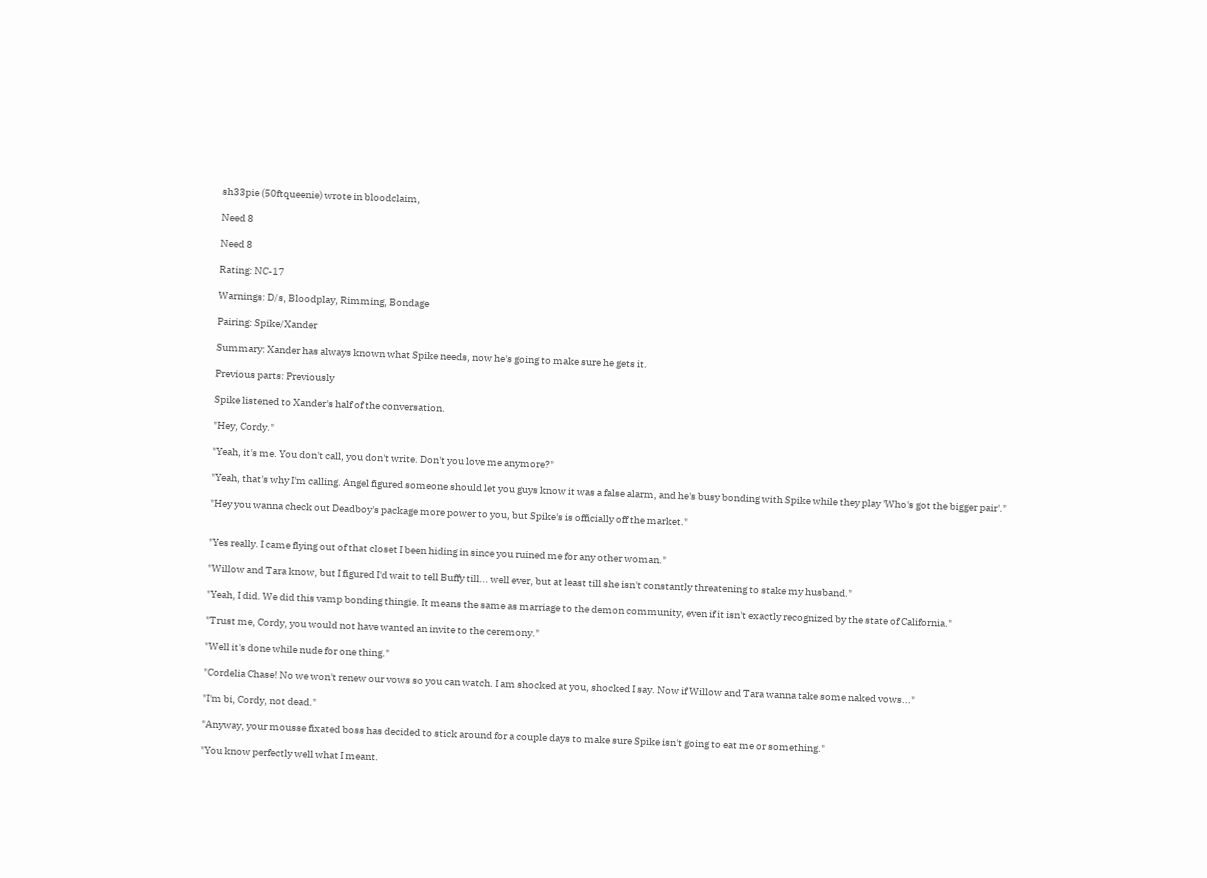sh33pie (50ftqueenie) wrote in bloodclaim,

Need 8

Need 8

Rating: NC-17

Warnings: D/s, Bloodplay, Rimming, Bondage

Pairing: Spike/Xander

Summary: Xander has always known what Spike needs, now he's going to make sure he gets it.

Previous parts: Previously

Spike listened to Xander's half of the conversation.

"Hey, Cordy."

"Yeah, it's me. You don't call, you don't write. Don't you love me anymore?"

"Yeah, that's why I'm calling. Angel figured someone should let you guys know it was a false alarm, and he's busy bonding with Spike while they play 'Who's got the bigger pair'."

"Hey you wanna check out Deadboy's package more power to you, but Spike's is officially off the market."


"Yes really. I came flying out of that closet I been hiding in since you ruined me for any other woman."

"Willow and Tara know, but I figured I'd wait to tell Buffy till... well ever, but at least till she isn't constantly threatening to stake my husband."

"Yeah, I did. We did this vamp bonding thingie. It means the same as marriage to the demon community, even if it isn't exactly recognized by the state of California."

"Trust me, Cordy, you would not have wanted an invite to the ceremony."

"Well it's done while nude for one thing."

"Cordelia Chase! No we won't renew our vows so you can watch. I am shocked at you, shocked I say. Now if Willow and Tara wanna take some naked vows..."

"I'm bi, Cordy, not dead."

"Anyway, your mousse fixated boss has decided to stick around for a couple days to make sure Spike isn't going to eat me or something."

"You know perfectly well what I meant.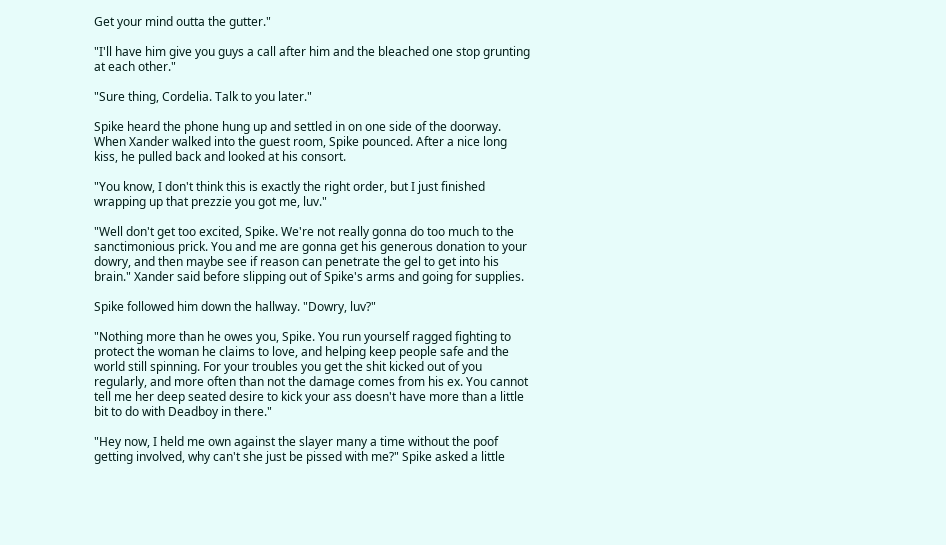Get your mind outta the gutter."

"I'll have him give you guys a call after him and the bleached one stop grunting at each other."

"Sure thing, Cordelia. Talk to you later."

Spike heard the phone hung up and settled in on one side of the doorway. When Xander walked into the guest room, Spike pounced. After a nice long kiss, he pulled back and looked at his consort.

"You know, I don't think this is exactly the right order, but I just finished wrapping up that prezzie you got me, luv."

"Well don't get too excited, Spike. We're not really gonna do too much to the sanctimonious prick. You and me are gonna get his generous donation to your dowry, and then maybe see if reason can penetrate the gel to get into his brain." Xander said before slipping out of Spike's arms and going for supplies.

Spike followed him down the hallway. "Dowry, luv?"

"Nothing more than he owes you, Spike. You run yourself ragged fighting to protect the woman he claims to love, and helping keep people safe and the world still spinning. For your troubles you get the shit kicked out of you regularly, and more often than not the damage comes from his ex. You cannot tell me her deep seated desire to kick your ass doesn't have more than a little bit to do with Deadboy in there."

"Hey now, I held me own against the slayer many a time without the poof getting involved, why can't she just be pissed with me?" Spike asked a little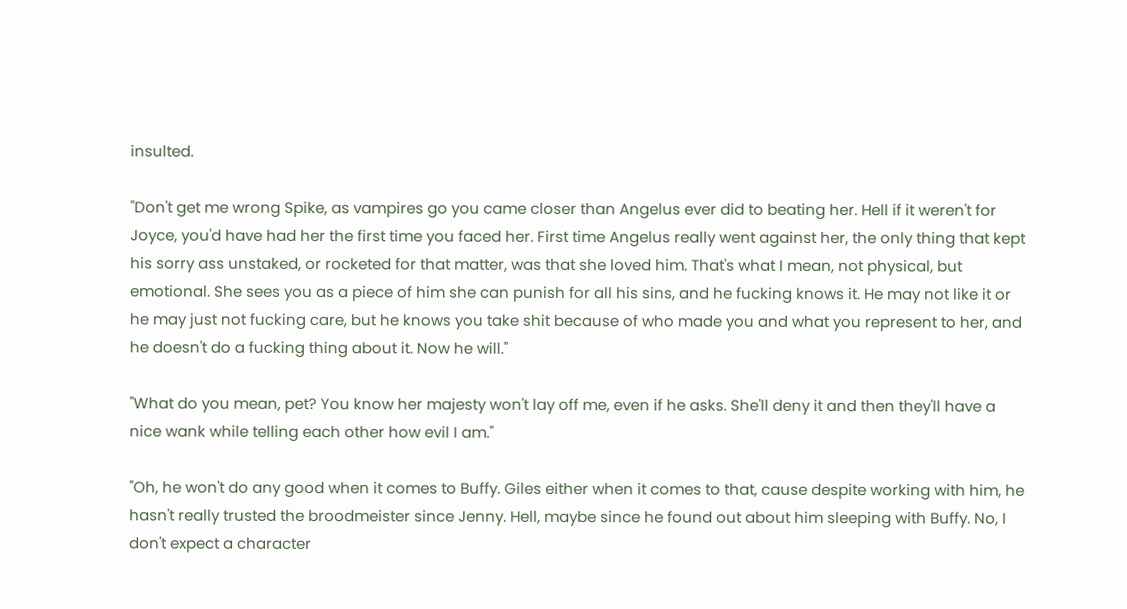insulted.

"Don't get me wrong Spike, as vampires go you came closer than Angelus ever did to beating her. Hell if it weren't for Joyce, you'd have had her the first time you faced her. First time Angelus really went against her, the only thing that kept his sorry ass unstaked, or rocketed for that matter, was that she loved him. That's what I mean, not physical, but emotional. She sees you as a piece of him she can punish for all his sins, and he fucking knows it. He may not like it or he may just not fucking care, but he knows you take shit because of who made you and what you represent to her, and he doesn't do a fucking thing about it. Now he will."

"What do you mean, pet? You know her majesty won't lay off me, even if he asks. She'll deny it and then they'll have a nice wank while telling each other how evil I am."

"Oh, he won't do any good when it comes to Buffy. Giles either when it comes to that, cause despite working with him, he hasn't really trusted the broodmeister since Jenny. Hell, maybe since he found out about him sleeping with Buffy. No, I don't expect a character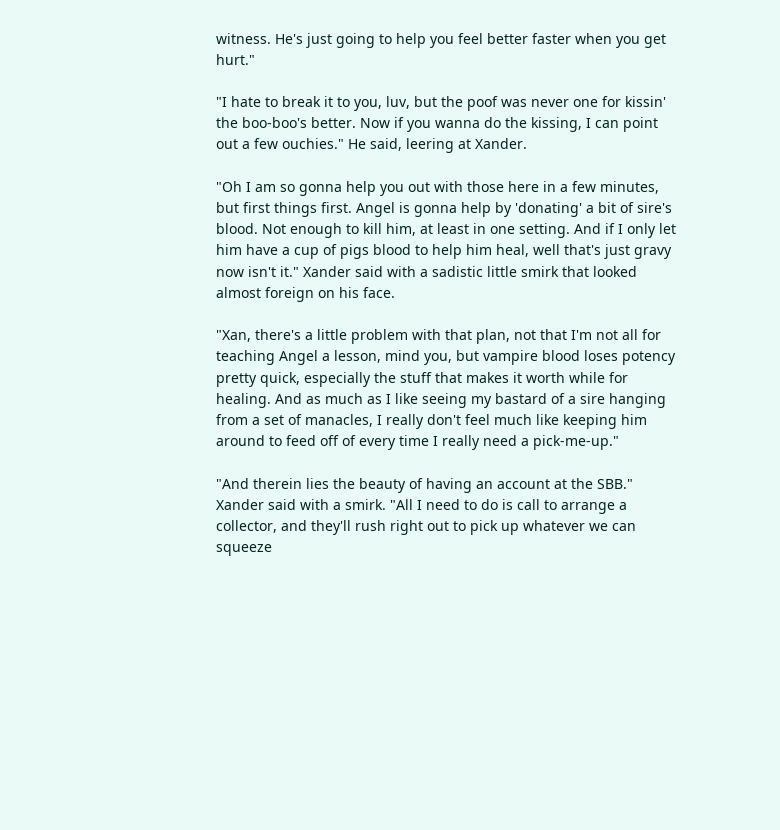witness. He's just going to help you feel better faster when you get hurt."

"I hate to break it to you, luv, but the poof was never one for kissin' the boo-boo's better. Now if you wanna do the kissing, I can point out a few ouchies." He said, leering at Xander.

"Oh I am so gonna help you out with those here in a few minutes, but first things first. Angel is gonna help by 'donating' a bit of sire's blood. Not enough to kill him, at least in one setting. And if I only let him have a cup of pigs blood to help him heal, well that's just gravy now isn't it." Xander said with a sadistic little smirk that looked almost foreign on his face.

"Xan, there's a little problem with that plan, not that I'm not all for teaching Angel a lesson, mind you, but vampire blood loses potency pretty quick, especially the stuff that makes it worth while for healing. And as much as I like seeing my bastard of a sire hanging from a set of manacles, I really don't feel much like keeping him around to feed off of every time I really need a pick-me-up."

"And therein lies the beauty of having an account at the SBB." Xander said with a smirk. "All I need to do is call to arrange a collector, and they'll rush right out to pick up whatever we can squeeze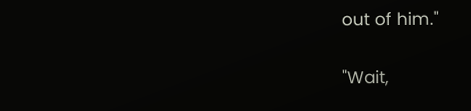out of him."

"Wait,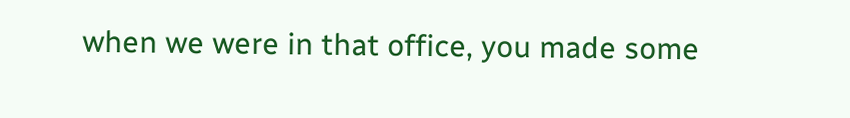when we were in that office, you made some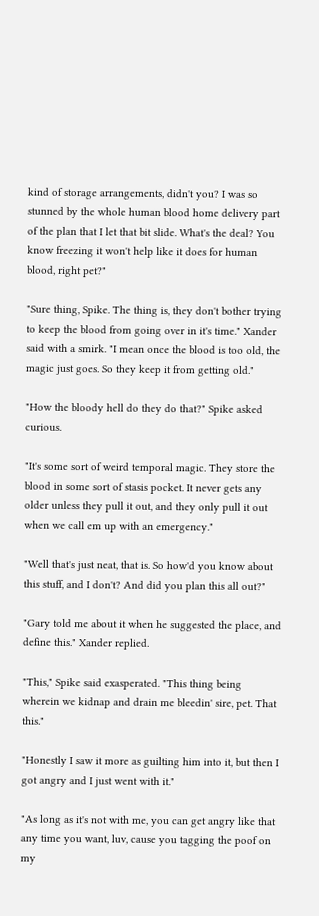kind of storage arrangements, didn't you? I was so stunned by the whole human blood home delivery part of the plan that I let that bit slide. What's the deal? You know freezing it won't help like it does for human blood, right pet?"

"Sure thing, Spike. The thing is, they don't bother trying to keep the blood from going over in it's time." Xander said with a smirk. "I mean once the blood is too old, the magic just goes. So they keep it from getting old."

"How the bloody hell do they do that?" Spike asked curious.

"It's some sort of weird temporal magic. They store the blood in some sort of stasis pocket. It never gets any older unless they pull it out, and they only pull it out when we call em up with an emergency."

"Well that's just neat, that is. So how'd you know about this stuff, and I don't? And did you plan this all out?"

"Gary told me about it when he suggested the place, and define this." Xander replied.

"This," Spike said exasperated. "This thing being wherein we kidnap and drain me bleedin' sire, pet. That this."

"Honestly I saw it more as guilting him into it, but then I got angry and I just went with it."

"As long as it's not with me, you can get angry like that any time you want, luv, cause you tagging the poof on my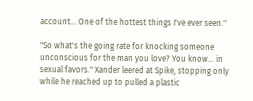account... One of the hottest things I've ever seen.''

"So what's the going rate for knocking someone unconscious for the man you love? You know... in sexual favors." Xander leered at Spike, stopping only while he reached up to pulled a plastic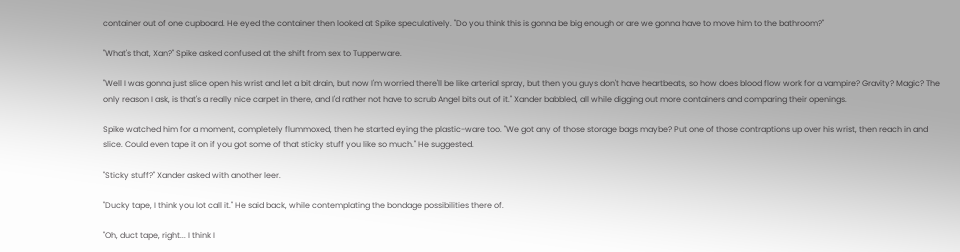container out of one cupboard. He eyed the container then looked at Spike speculatively. "Do you think this is gonna be big enough or are we gonna have to move him to the bathroom?"

"What's that, Xan?" Spike asked confused at the shift from sex to Tupperware.

"Well I was gonna just slice open his wrist and let a bit drain, but now I'm worried there'll be like arterial spray, but then you guys don't have heartbeats, so how does blood flow work for a vampire? Gravity? Magic? The only reason I ask, is that's a really nice carpet in there, and I'd rather not have to scrub Angel bits out of it." Xander babbled, all while digging out more containers and comparing their openings.

Spike watched him for a moment, completely flummoxed, then he started eying the plastic-ware too. "We got any of those storage bags maybe? Put one of those contraptions up over his wrist, then reach in and slice. Could even tape it on if you got some of that sticky stuff you like so much." He suggested.

"Sticky stuff?" Xander asked with another leer.

"Ducky tape, I think you lot call it." He said back, while contemplating the bondage possibilities there of.

"Oh, duct tape, right... I think I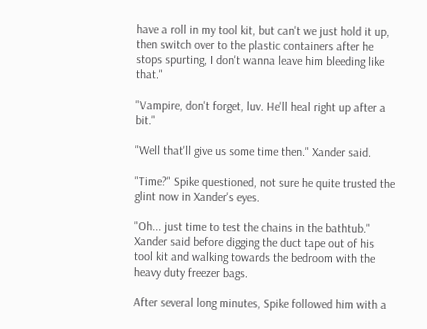have a roll in my tool kit, but can't we just hold it up, then switch over to the plastic containers after he stops spurting, I don't wanna leave him bleeding like that."

"Vampire, don't forget, luv. He'll heal right up after a bit."

"Well that'll give us some time then." Xander said.

"Time?" Spike questioned, not sure he quite trusted the glint now in Xander's eyes.

"Oh... just time to test the chains in the bathtub." Xander said before digging the duct tape out of his tool kit and walking towards the bedroom with the heavy duty freezer bags.

After several long minutes, Spike followed him with a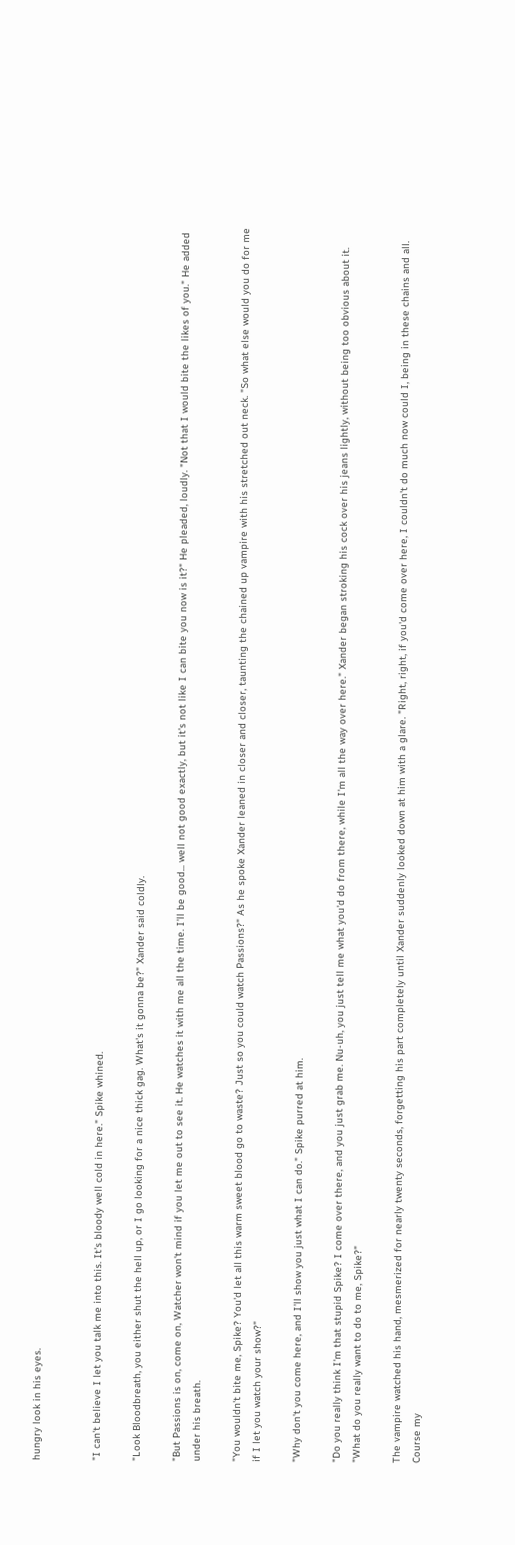hungry look in his eyes.


"I can't believe I let you talk me into this. It's bloody well cold in here." Spike whined.

"Look Bloodbreath, you either shut the hell up, or I go looking for a nice thick gag. What's it gonna be?" Xander said coldly.

"But Passions is on, come on, Watcher won't mind if you let me out to see it. He watches it with me all the time. I'll be good... well not good exactly, but it's not like I can bite you now is it?" He pleaded, loudly. "Not that I would bite the likes of you." He added under his breath.

"You wouldn't bite me, Spike? You'd let all this warm sweet blood go to waste? Just so you could watch Passions?" As he spoke Xander leaned in closer and closer, taunting the chained up vampire with his stretched out neck. "So what else would you do for me if I let you watch your show?"

"Why don't you come here, and I'll show you just what I can do." Spike purred at him.

"Do you really think I'm that stupid Spike? I come over there, and you just grab me. Nu-uh, you just tell me what you'd do from there, while I'm all the way over here." Xander began stroking his cock over his jeans lightly, without being too obvious about it. "What do you really want to do to me, Spike?"

The vampire watched his hand, mesmerized for nearly twenty seconds, forgetting his part completely until Xander suddenly looked down at him with a glare. "Right, right, if you'd come over here, I couldn't do much now could I, being in these chains and all. Course my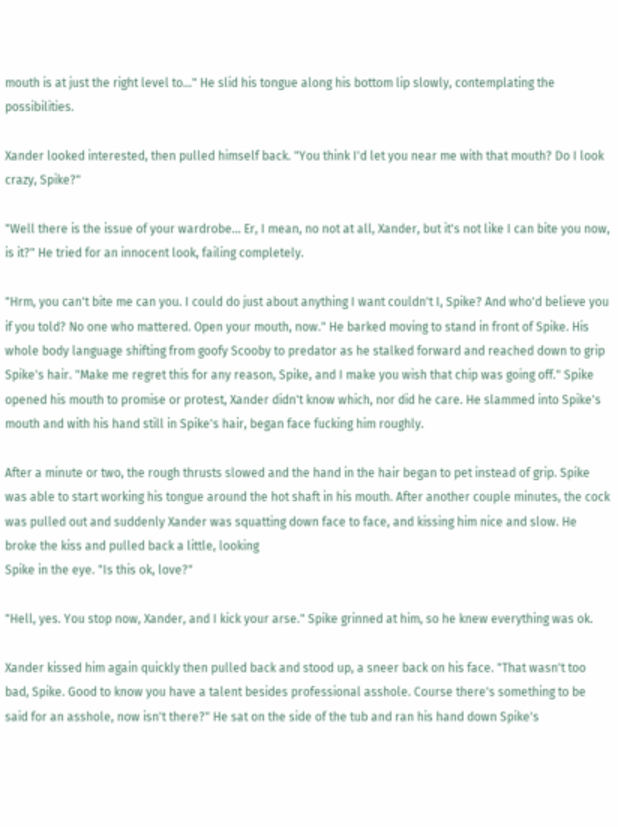mouth is at just the right level to..." He slid his tongue along his bottom lip slowly, contemplating the possibilities.

Xander looked interested, then pulled himself back. "You think I'd let you near me with that mouth? Do I look crazy, Spike?"

"Well there is the issue of your wardrobe... Er, I mean, no not at all, Xander, but it's not like I can bite you now, is it?" He tried for an innocent look, failing completely.

"Hrm, you can't bite me can you. I could do just about anything I want couldn't I, Spike? And who'd believe you if you told? No one who mattered. Open your mouth, now." He barked moving to stand in front of Spike. His whole body language shifting from goofy Scooby to predator as he stalked forward and reached down to grip Spike's hair. "Make me regret this for any reason, Spike, and I make you wish that chip was going off." Spike opened his mouth to promise or protest, Xander didn't know which, nor did he care. He slammed into Spike's mouth and with his hand still in Spike's hair, began face fucking him roughly.

After a minute or two, the rough thrusts slowed and the hand in the hair began to pet instead of grip. Spike was able to start working his tongue around the hot shaft in his mouth. After another couple minutes, the cock was pulled out and suddenly Xander was squatting down face to face, and kissing him nice and slow. He broke the kiss and pulled back a little, looking
Spike in the eye. "Is this ok, love?"

"Hell, yes. You stop now, Xander, and I kick your arse." Spike grinned at him, so he knew everything was ok.

Xander kissed him again quickly then pulled back and stood up, a sneer back on his face. "That wasn't too bad, Spike. Good to know you have a talent besides professional asshole. Course there's something to be said for an asshole, now isn't there?" He sat on the side of the tub and ran his hand down Spike's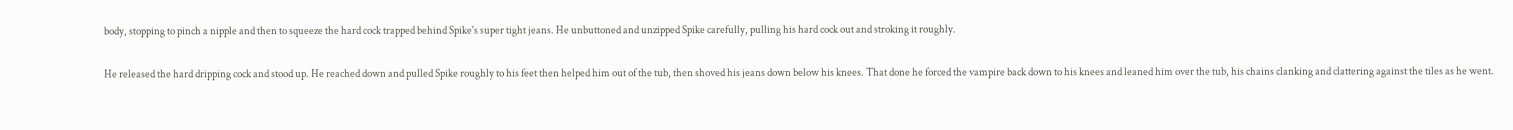body, stopping to pinch a nipple and then to squeeze the hard cock trapped behind Spike's super tight jeans. He unbuttoned and unzipped Spike carefully, pulling his hard cock out and stroking it roughly.

He released the hard dripping cock and stood up. He reached down and pulled Spike roughly to his feet then helped him out of the tub, then shoved his jeans down below his knees. That done he forced the vampire back down to his knees and leaned him over the tub, his chains clanking and clattering against the tiles as he went.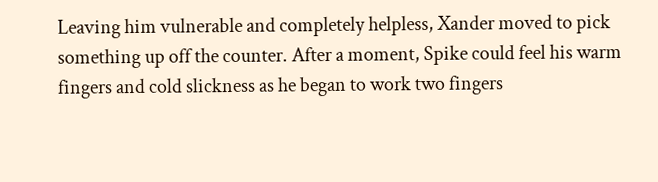Leaving him vulnerable and completely helpless, Xander moved to pick something up off the counter. After a moment, Spike could feel his warm fingers and cold slickness as he began to work two fingers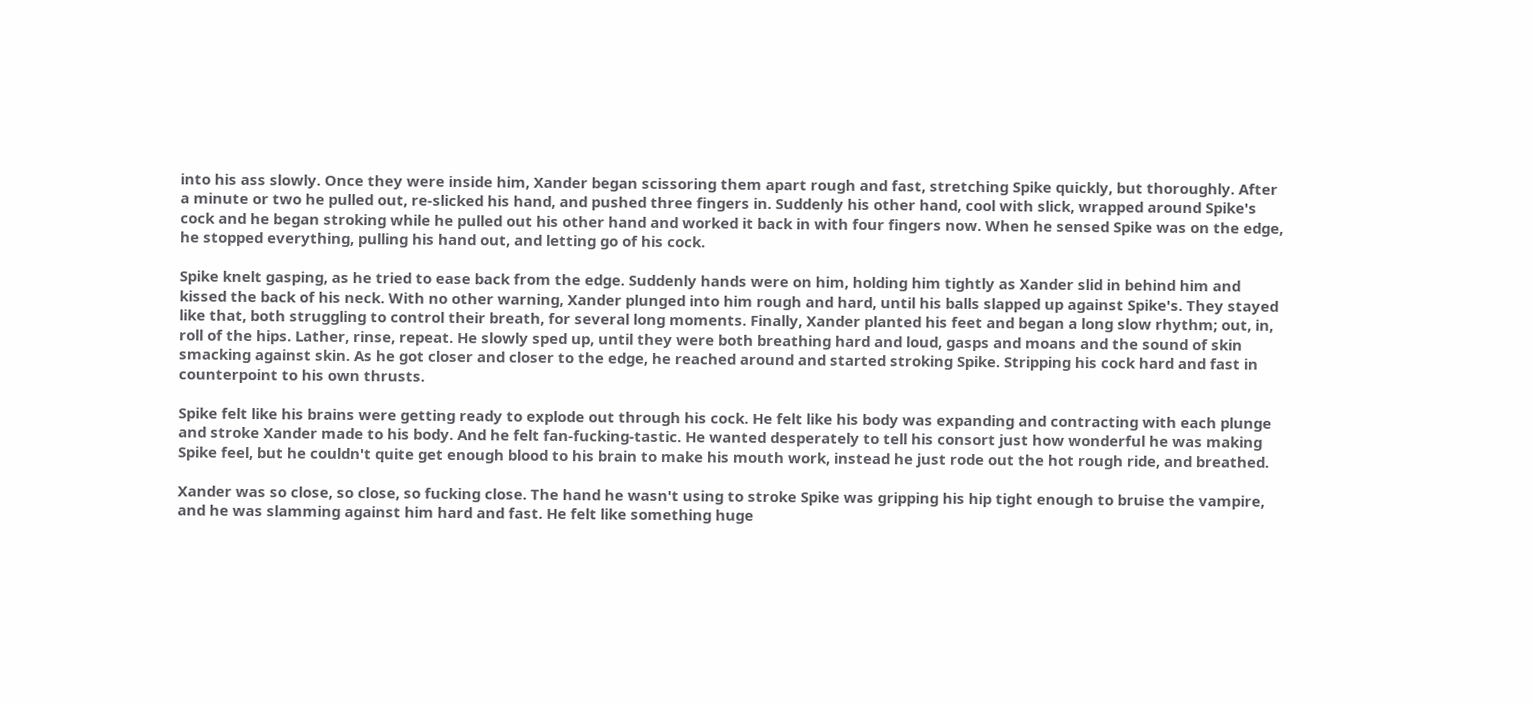into his ass slowly. Once they were inside him, Xander began scissoring them apart rough and fast, stretching Spike quickly, but thoroughly. After a minute or two he pulled out, re-slicked his hand, and pushed three fingers in. Suddenly his other hand, cool with slick, wrapped around Spike's cock and he began stroking while he pulled out his other hand and worked it back in with four fingers now. When he sensed Spike was on the edge, he stopped everything, pulling his hand out, and letting go of his cock.

Spike knelt gasping, as he tried to ease back from the edge. Suddenly hands were on him, holding him tightly as Xander slid in behind him and kissed the back of his neck. With no other warning, Xander plunged into him rough and hard, until his balls slapped up against Spike's. They stayed like that, both struggling to control their breath, for several long moments. Finally, Xander planted his feet and began a long slow rhythm; out, in, roll of the hips. Lather, rinse, repeat. He slowly sped up, until they were both breathing hard and loud, gasps and moans and the sound of skin smacking against skin. As he got closer and closer to the edge, he reached around and started stroking Spike. Stripping his cock hard and fast in counterpoint to his own thrusts.

Spike felt like his brains were getting ready to explode out through his cock. He felt like his body was expanding and contracting with each plunge and stroke Xander made to his body. And he felt fan-fucking-tastic. He wanted desperately to tell his consort just how wonderful he was making Spike feel, but he couldn't quite get enough blood to his brain to make his mouth work, instead he just rode out the hot rough ride, and breathed.

Xander was so close, so close, so fucking close. The hand he wasn't using to stroke Spike was gripping his hip tight enough to bruise the vampire, and he was slamming against him hard and fast. He felt like something huge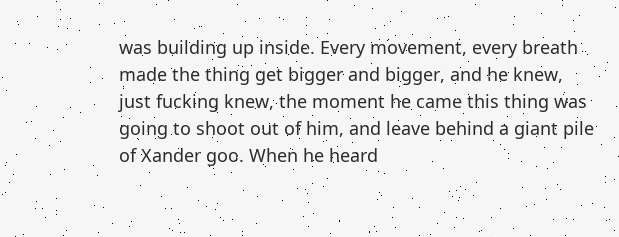was building up inside. Every movement, every breath made the thing get bigger and bigger, and he knew, just fucking knew, the moment he came this thing was going to shoot out of him, and leave behind a giant pile of Xander goo. When he heard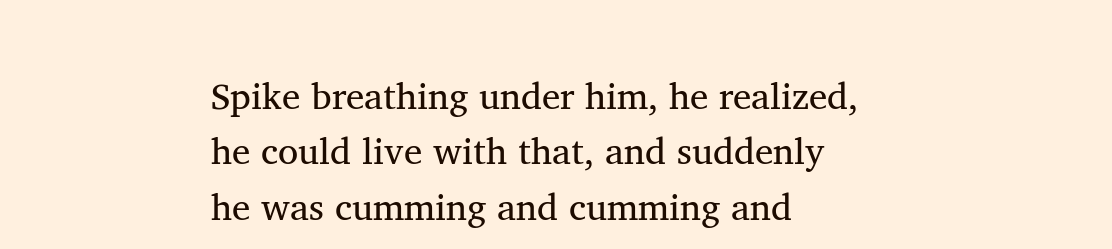Spike breathing under him, he realized, he could live with that, and suddenly he was cumming and cumming and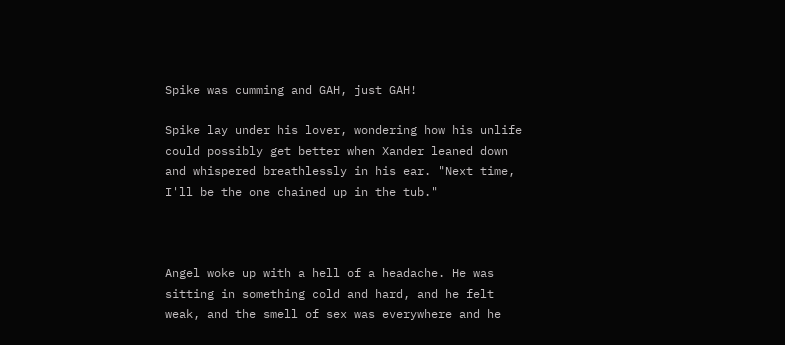Spike was cumming and GAH, just GAH!

Spike lay under his lover, wondering how his unlife could possibly get better when Xander leaned down and whispered breathlessly in his ear. "Next time, I'll be the one chained up in the tub."



Angel woke up with a hell of a headache. He was sitting in something cold and hard, and he felt weak, and the smell of sex was everywhere and he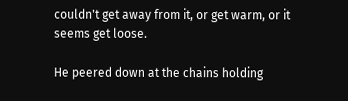couldn't get away from it, or get warm, or it seems get loose.

He peered down at the chains holding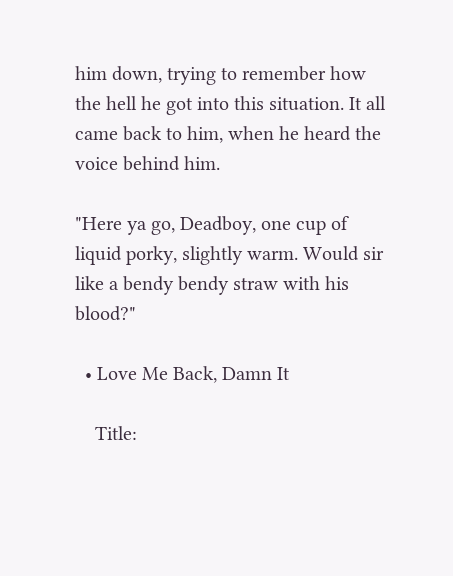him down, trying to remember how the hell he got into this situation. It all came back to him, when he heard the voice behind him.

"Here ya go, Deadboy, one cup of liquid porky, slightly warm. Would sir like a bendy bendy straw with his blood?"

  • Love Me Back, Damn It

    Title: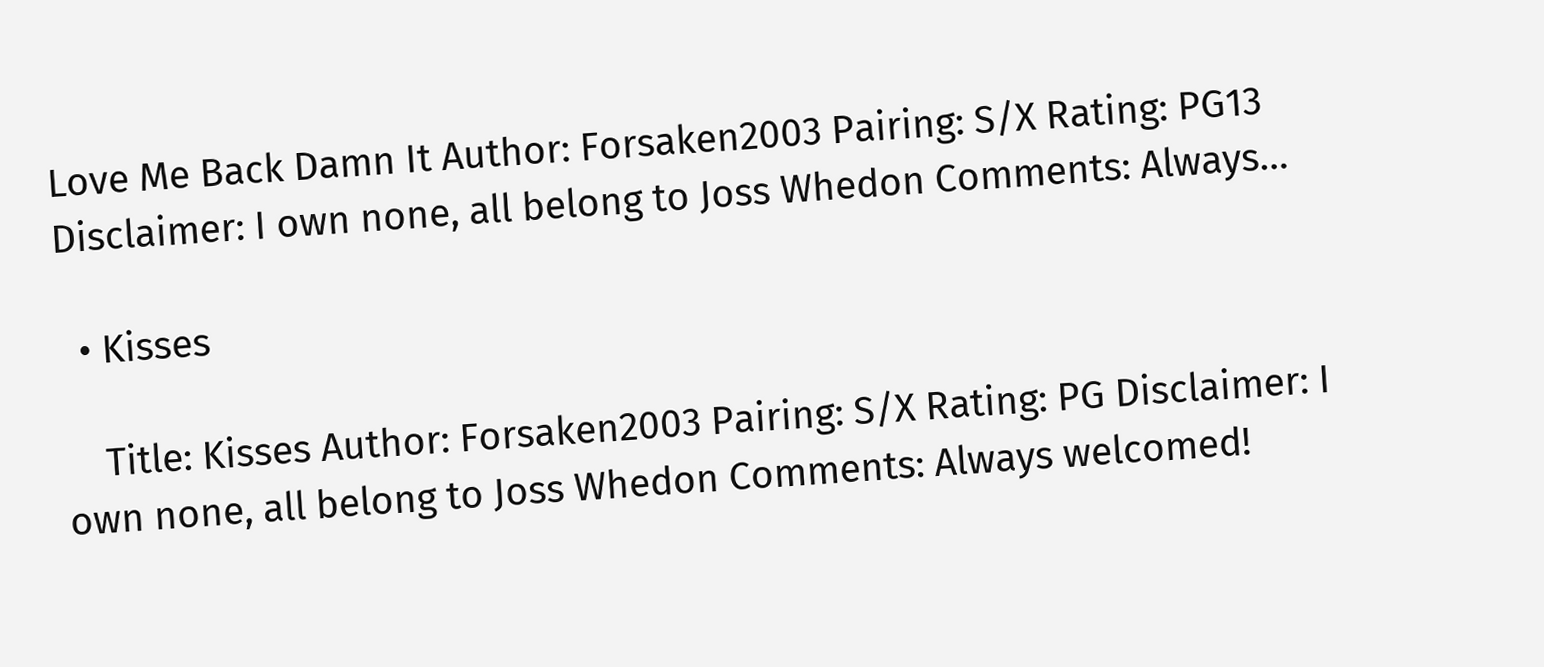Love Me Back Damn It Author: Forsaken2003 Pairing: S/X Rating: PG13 Disclaimer: I own none, all belong to Joss Whedon Comments: Always…

  • Kisses

    Title: Kisses Author: Forsaken2003 Pairing: S/X Rating: PG Disclaimer: I own none, all belong to Joss Whedon Comments: Always welcomed!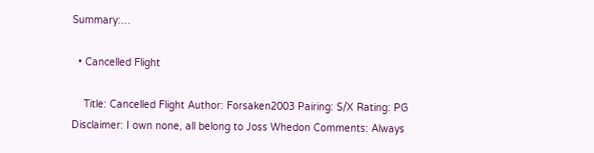Summary:…

  • Cancelled Flight

    Title: Cancelled Flight Author: Forsaken2003 Pairing: S/X Rating: PG Disclaimer: I own none, all belong to Joss Whedon Comments: Always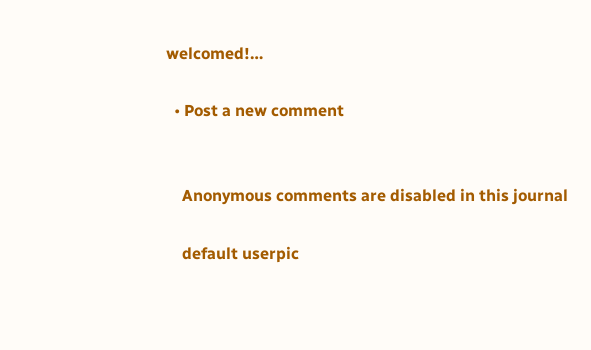welcomed!…

  • Post a new comment


    Anonymous comments are disabled in this journal

    default userpic